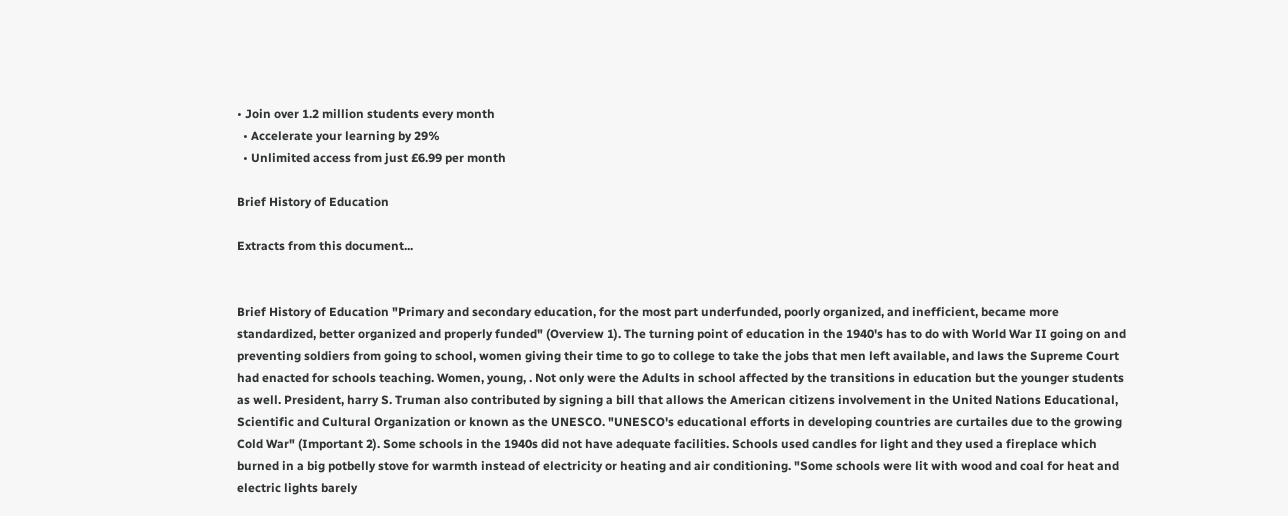• Join over 1.2 million students every month
  • Accelerate your learning by 29%
  • Unlimited access from just £6.99 per month

Brief History of Education

Extracts from this document...


Brief History of Education "Primary and secondary education, for the most part underfunded, poorly organized, and inefficient, became more standardized, better organized and properly funded" (Overview 1). The turning point of education in the 1940's has to do with World War II going on and preventing soldiers from going to school, women giving their time to go to college to take the jobs that men left available, and laws the Supreme Court had enacted for schools teaching. Women, young, . Not only were the Adults in school affected by the transitions in education but the younger students as well. President, harry S. Truman also contributed by signing a bill that allows the American citizens involvement in the United Nations Educational, Scientific and Cultural Organization or known as the UNESCO. "UNESCO's educational efforts in developing countries are curtailes due to the growing Cold War" (Important 2). Some schools in the 1940s did not have adequate facilities. Schools used candles for light and they used a fireplace which burned in a big potbelly stove for warmth instead of electricity or heating and air conditioning. "Some schools were lit with wood and coal for heat and electric lights barely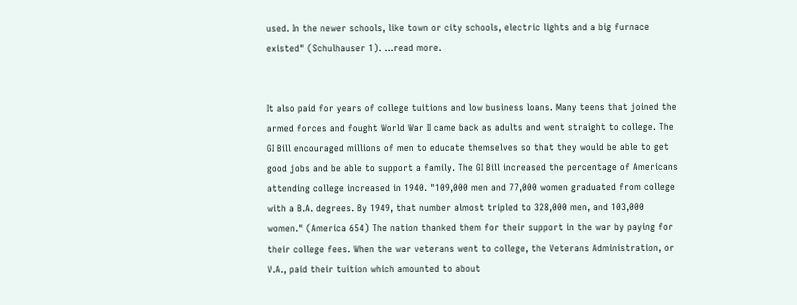used. In the newer schools, like town or city schools, electric lights and a big furnace existed" (Schulhauser 1). ...read more.


It also paid for years of college tuitions and low business loans. Many teens that joined the armed forces and fought World War II came back as adults and went straight to college. The GI Bill encouraged millions of men to educate themselves so that they would be able to get good jobs and be able to support a family. The GI Bill increased the percentage of Americans attending college increased in 1940. "109,000 men and 77,000 women graduated from college with a B.A. degrees. By 1949, that number almost tripled to 328,000 men, and 103,000 women." (America 654) The nation thanked them for their support in the war by paying for their college fees. When the war veterans went to college, the Veterans Administration, or V.A., paid their tuition which amounted to about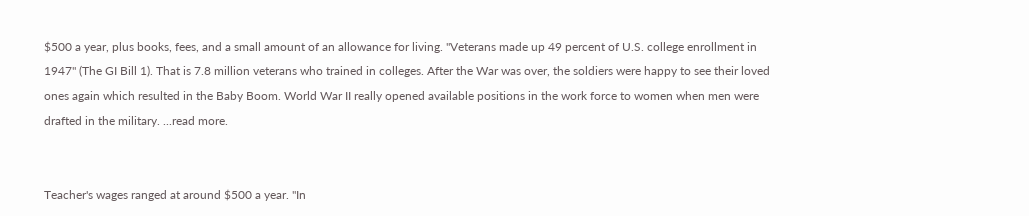$500 a year, plus books, fees, and a small amount of an allowance for living. "Veterans made up 49 percent of U.S. college enrollment in 1947" (The GI Bill 1). That is 7.8 million veterans who trained in colleges. After the War was over, the soldiers were happy to see their loved ones again which resulted in the Baby Boom. World War II really opened available positions in the work force to women when men were drafted in the military. ...read more.


Teacher's wages ranged at around $500 a year. "In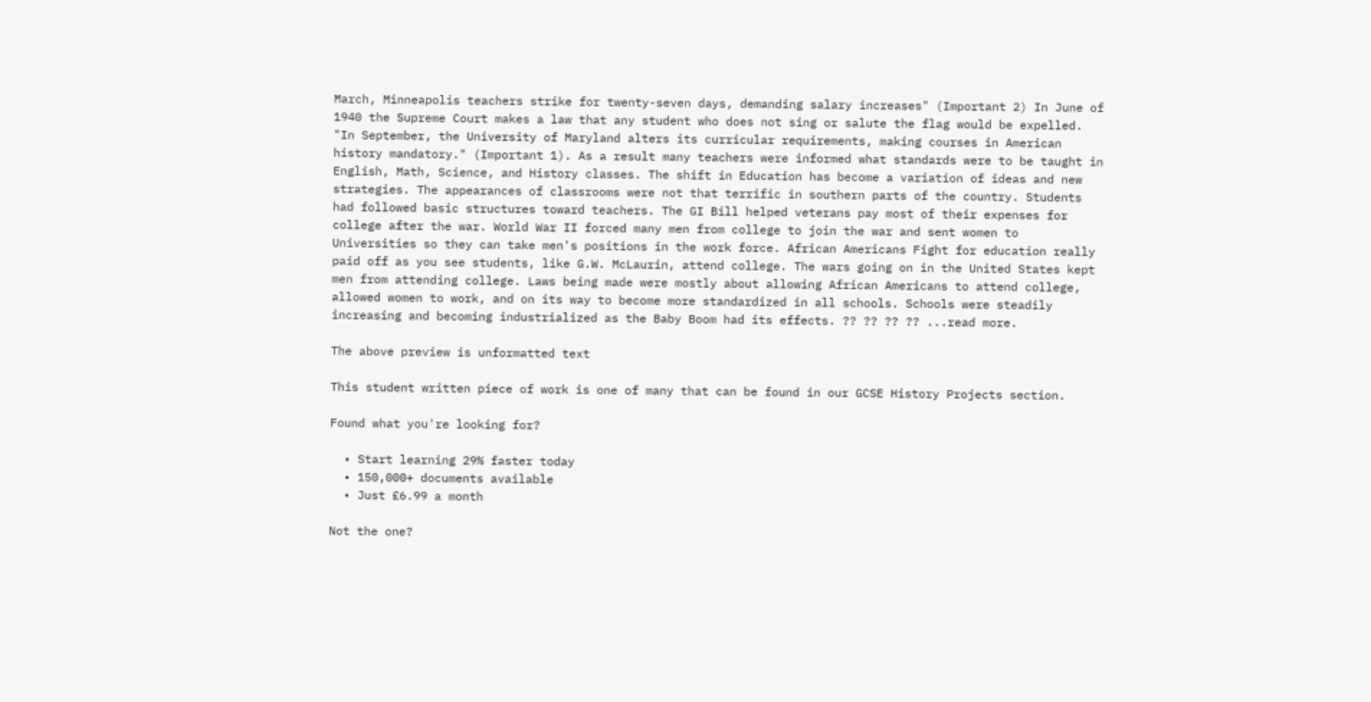March, Minneapolis teachers strike for twenty-seven days, demanding salary increases" (Important 2) In June of 1940 the Supreme Court makes a law that any student who does not sing or salute the flag would be expelled. "In September, the University of Maryland alters its curricular requirements, making courses in American history mandatory." (Important 1). As a result many teachers were informed what standards were to be taught in English, Math, Science, and History classes. The shift in Education has become a variation of ideas and new strategies. The appearances of classrooms were not that terrific in southern parts of the country. Students had followed basic structures toward teachers. The GI Bill helped veterans pay most of their expenses for college after the war. World War II forced many men from college to join the war and sent women to Universities so they can take men's positions in the work force. African Americans Fight for education really paid off as you see students, like G.W. McLaurin, attend college. The wars going on in the United States kept men from attending college. Laws being made were mostly about allowing African Americans to attend college, allowed women to work, and on its way to become more standardized in all schools. Schools were steadily increasing and becoming industrialized as the Baby Boom had its effects. ?? ?? ?? ?? ...read more.

The above preview is unformatted text

This student written piece of work is one of many that can be found in our GCSE History Projects section.

Found what you're looking for?

  • Start learning 29% faster today
  • 150,000+ documents available
  • Just £6.99 a month

Not the one?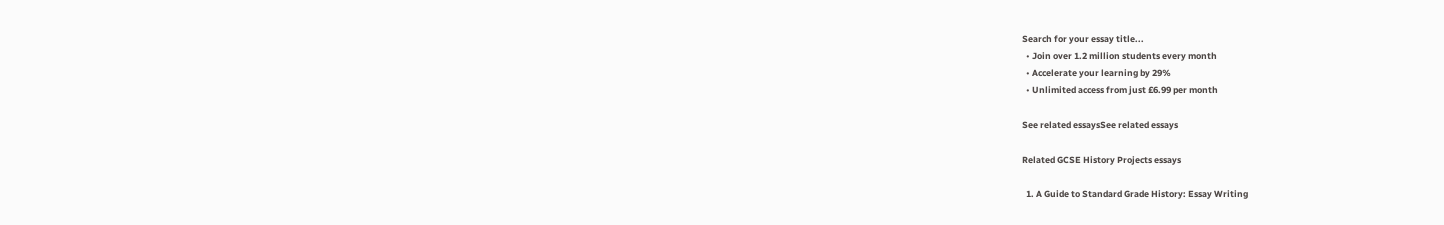Search for your essay title...
  • Join over 1.2 million students every month
  • Accelerate your learning by 29%
  • Unlimited access from just £6.99 per month

See related essaysSee related essays

Related GCSE History Projects essays

  1. A Guide to Standard Grade History: Essay Writing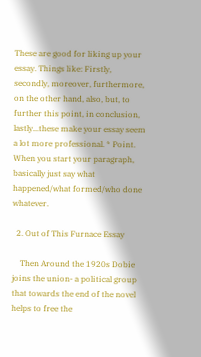These are good for liking up your essay. Things like: Firstly, secondly, moreover, furthermore, on the other hand, also, but, to further this point, in conclusion, lastly...these make your essay seem a lot more professional. * Point. When you start your paragraph, basically just say what happened/what formed/who done whatever.

  2. Out of This Furnace Essay

    Then Around the 1920s Dobie joins the union- a political group that towards the end of the novel helps to free the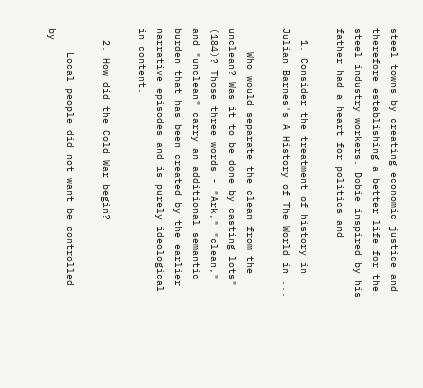steel towns by creating economic justice and therefore establishing a better life for the steel industry workers. Dobie inspired by his father had a heart for politics and

  1. Consider the treatment of history in Julian Barnes's A History of The World in ...

    Who would separate the clean from the unclean? Was it to be done by casting lots" (184)? Those three words - "Ark," "clean," and "unclean" carry an additional semantic burden that has been created by the earlier narrative episodes and is purely ideological in content.

  2. How did the Cold War begin?

    Local people did not want be controlled by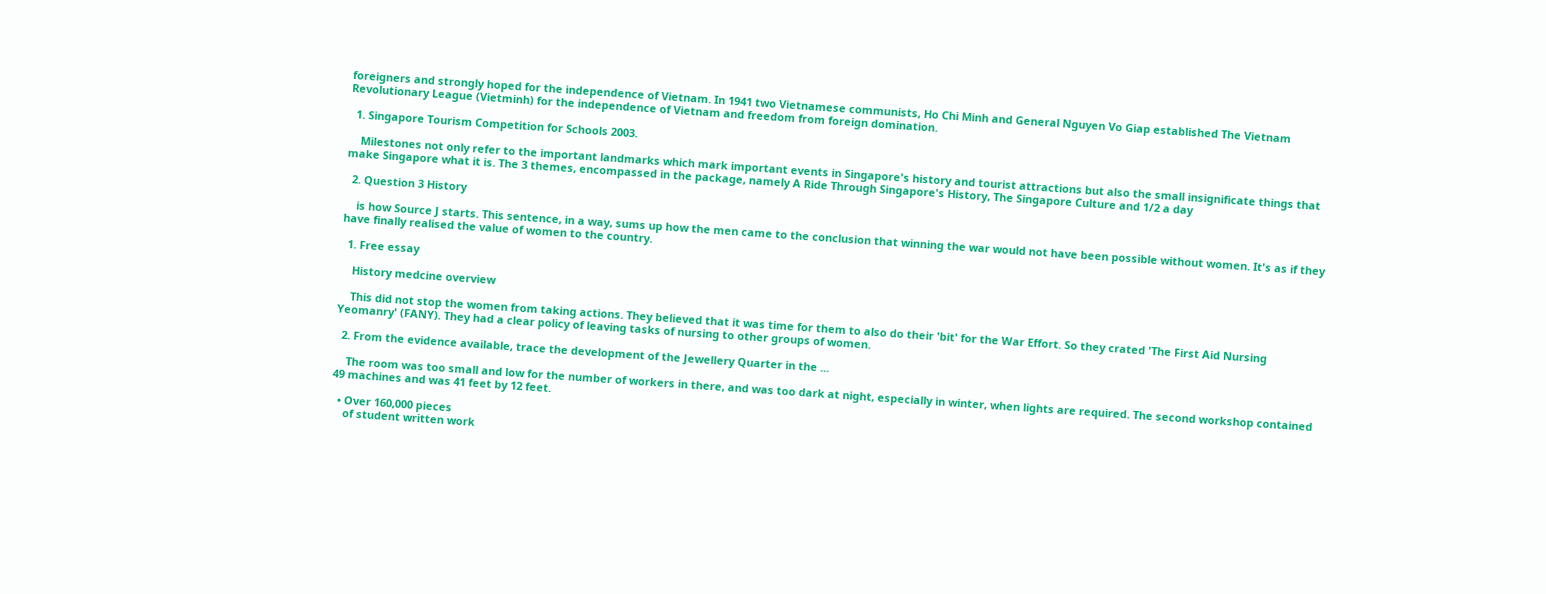foreigners and strongly hoped for the independence of Vietnam. In 1941 two Vietnamese communists, Ho Chi Minh and General Nguyen Vo Giap established The Vietnam Revolutionary League (Vietminh) for the independence of Vietnam and freedom from foreign domination.

  1. Singapore Tourism Competition for Schools 2003.

    Milestones not only refer to the important landmarks which mark important events in Singapore's history and tourist attractions but also the small insignificate things that make Singapore what it is. The 3 themes, encompassed in the package, namely A Ride Through Singapore's History, The Singapore Culture and 1/2 a day

  2. Question 3 History

    is how Source J starts. This sentence, in a way, sums up how the men came to the conclusion that winning the war would not have been possible without women. It's as if they have finally realised the value of women to the country.

  1. Free essay

    History medcine overview

    This did not stop the women from taking actions. They believed that it was time for them to also do their 'bit' for the War Effort. So they crated 'The First Aid Nursing Yeomanry' (FANY). They had a clear policy of leaving tasks of nursing to other groups of women.

  2. From the evidence available, trace the development of the Jewellery Quarter in the ...

    The room was too small and low for the number of workers in there, and was too dark at night, especially in winter, when lights are required. The second workshop contained 49 machines and was 41 feet by 12 feet.

  • Over 160,000 pieces
    of student written work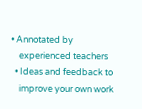• Annotated by
    experienced teachers
  • Ideas and feedback to
    improve your own work